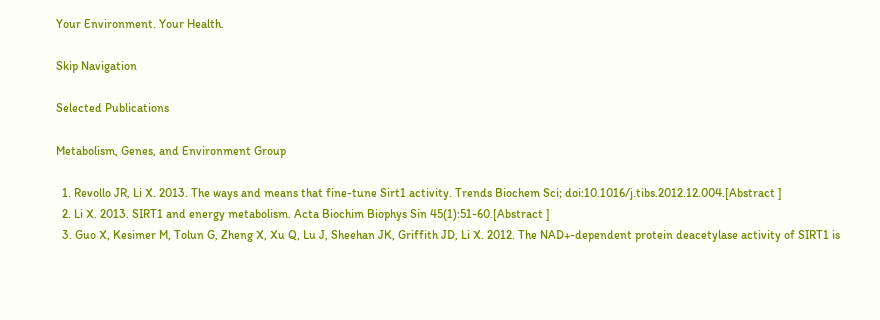Your Environment. Your Health.

Skip Navigation

Selected Publications

Metabolism, Genes, and Environment Group

  1. Revollo JR, Li X. 2013. The ways and means that fine-tune Sirt1 activity. Trends Biochem Sci; doi:10.1016/j.tibs.2012.12.004.[Abstract ]
  2. Li X. 2013. SIRT1 and energy metabolism. Acta Biochim Biophys Sin 45(1):51-60.[Abstract ]
  3. Guo X, Kesimer M, Tolun G, Zheng X, Xu Q, Lu J, Sheehan JK, Griffith JD, Li X. 2012. The NAD+-dependent protein deacetylase activity of SIRT1 is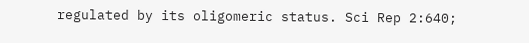regulated by its oligomeric status. Sci Rep 2:640;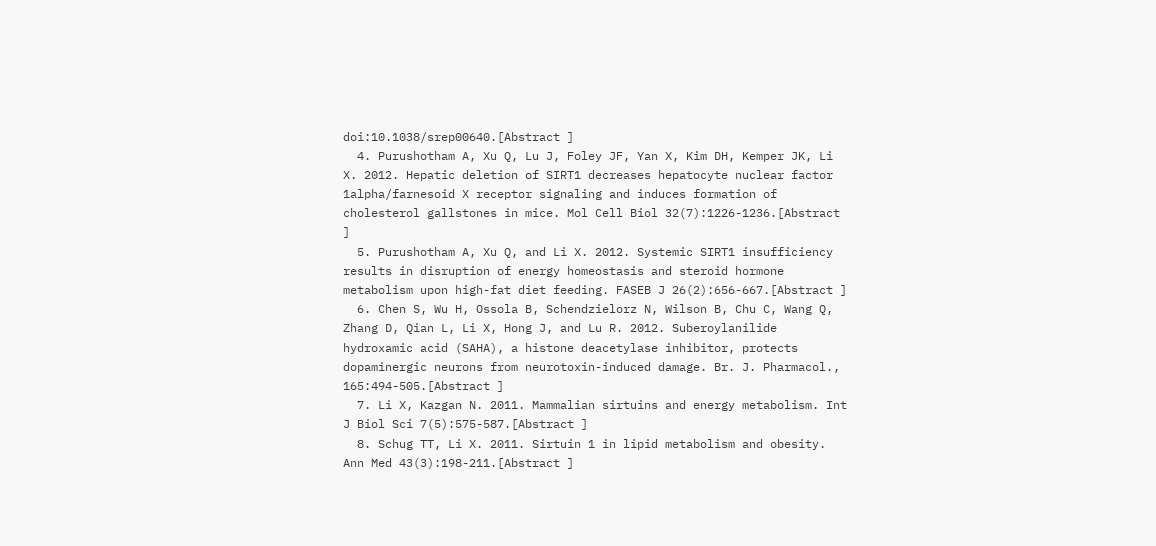doi:10.1038/srep00640.[Abstract ]
  4. Purushotham A, Xu Q, Lu J, Foley JF, Yan X, Kim DH, Kemper JK, Li X. 2012. Hepatic deletion of SIRT1 decreases hepatocyte nuclear factor 1alpha/farnesoid X receptor signaling and induces formation of cholesterol gallstones in mice. Mol Cell Biol 32(7):1226-1236.[Abstract ]
  5. Purushotham A, Xu Q, and Li X. 2012. Systemic SIRT1 insufficiency results in disruption of energy homeostasis and steroid hormone metabolism upon high-fat diet feeding. FASEB J 26(2):656-667.[Abstract ]
  6. Chen S, Wu H, Ossola B, Schendzielorz N, Wilson B, Chu C, Wang Q, Zhang D, Qian L, Li X, Hong J, and Lu R. 2012. Suberoylanilide hydroxamic acid (SAHA), a histone deacetylase inhibitor, protects dopaminergic neurons from neurotoxin-induced damage. Br. J. Pharmacol., 165:494-505.[Abstract ]
  7. Li X, Kazgan N. 2011. Mammalian sirtuins and energy metabolism. Int J Biol Sci 7(5):575-587.[Abstract ]
  8. Schug TT, Li X. 2011. Sirtuin 1 in lipid metabolism and obesity. Ann Med 43(3):198-211.[Abstract ]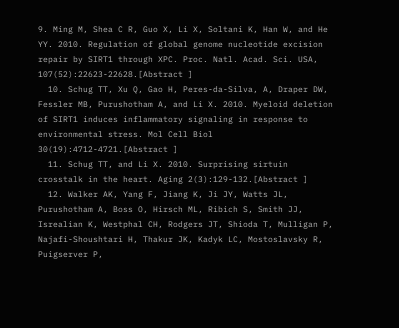9. Ming M, Shea C R, Guo X, Li X, Soltani K, Han W, and He YY. 2010. Regulation of global genome nucleotide excision repair by SIRT1 through XPC. Proc. Natl. Acad. Sci. USA, 107(52):22623-22628.[Abstract ]
  10. Schug TT, Xu Q, Gao H, Peres-da-Silva, A, Draper DW, Fessler MB, Purushotham A, and Li X. 2010. Myeloid deletion of SIRT1 induces inflammatory signaling in response to environmental stress. Mol Cell Biol 30(19):4712-4721.[Abstract ]
  11. Schug TT, and Li X. 2010. Surprising sirtuin crosstalk in the heart. Aging 2(3):129-132.[Abstract ]
  12. Walker AK, Yang F, Jiang K, Ji JY, Watts JL, Purushotham A, Boss O, Hirsch ML, Ribich S, Smith JJ, Isrealian K, Westphal CH, Rodgers JT, Shioda T, Mulligan P, Najafi-Shoushtari H, Thakur JK, Kadyk LC, Mostoslavsky R, Puigserver P,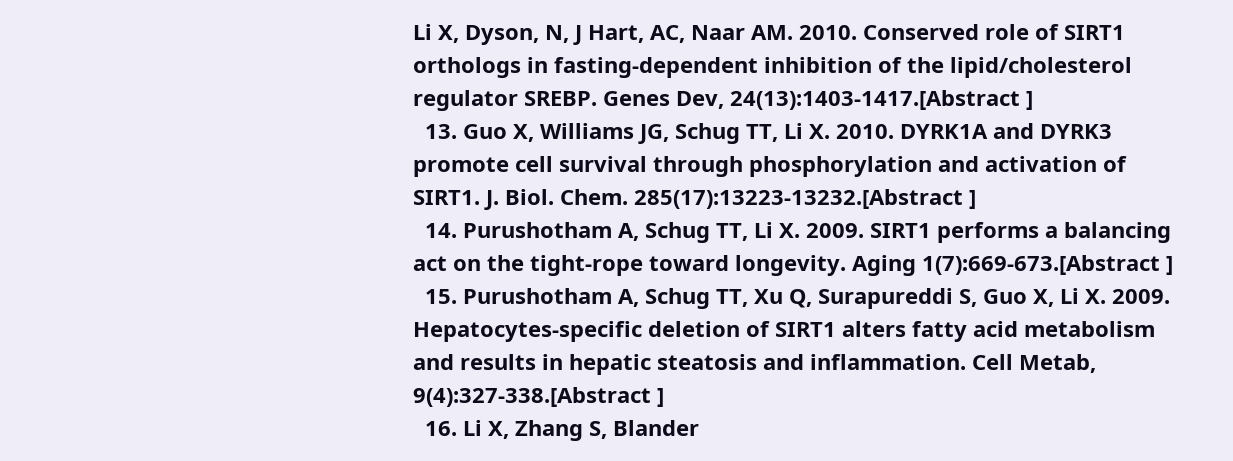Li X, Dyson, N, J Hart, AC, Naar AM. 2010. Conserved role of SIRT1 orthologs in fasting-dependent inhibition of the lipid/cholesterol regulator SREBP. Genes Dev, 24(13):1403-1417.[Abstract ]
  13. Guo X, Williams JG, Schug TT, Li X. 2010. DYRK1A and DYRK3 promote cell survival through phosphorylation and activation of SIRT1. J. Biol. Chem. 285(17):13223-13232.[Abstract ]
  14. Purushotham A, Schug TT, Li X. 2009. SIRT1 performs a balancing act on the tight-rope toward longevity. Aging 1(7):669-673.[Abstract ]
  15. Purushotham A, Schug TT, Xu Q, Surapureddi S, Guo X, Li X. 2009. Hepatocytes-specific deletion of SIRT1 alters fatty acid metabolism and results in hepatic steatosis and inflammation. Cell Metab, 9(4):327-338.[Abstract ]
  16. Li X, Zhang S, Blander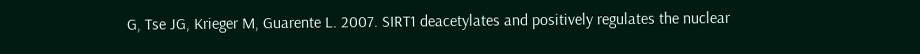G, Tse JG, Krieger M, Guarente L. 2007. SIRT1 deacetylates and positively regulates the nuclear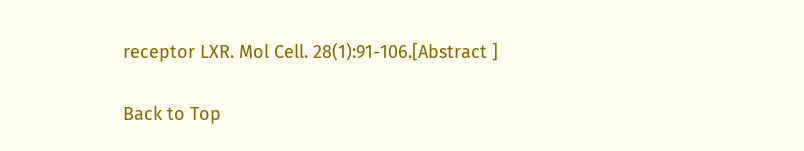receptor LXR. Mol Cell. 28(1):91-106.[Abstract ]

Back to Top